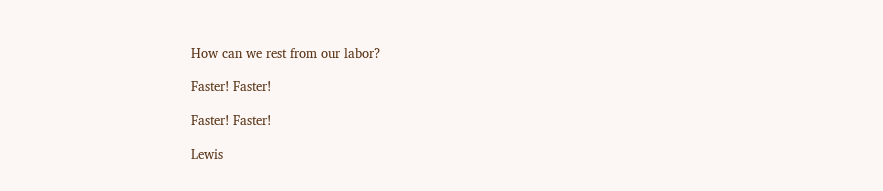How can we rest from our labor?

Faster! Faster!

Faster! Faster!

Lewis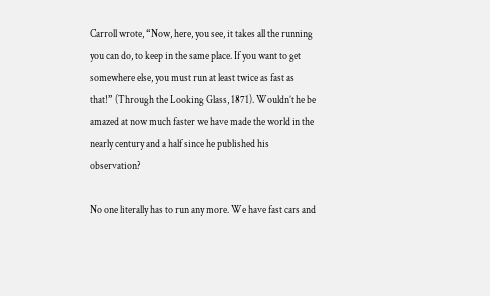Carroll wrote, “Now, here, you see, it takes all the running you can do, to keep in the same place. If you want to get somewhere else, you must run at least twice as fast as that!” (Through the Looking Glass, 1871). Wouldn’t he be amazed at now much faster we have made the world in the nearly century and a half since he published his observation?

No one literally has to run any more. We have fast cars and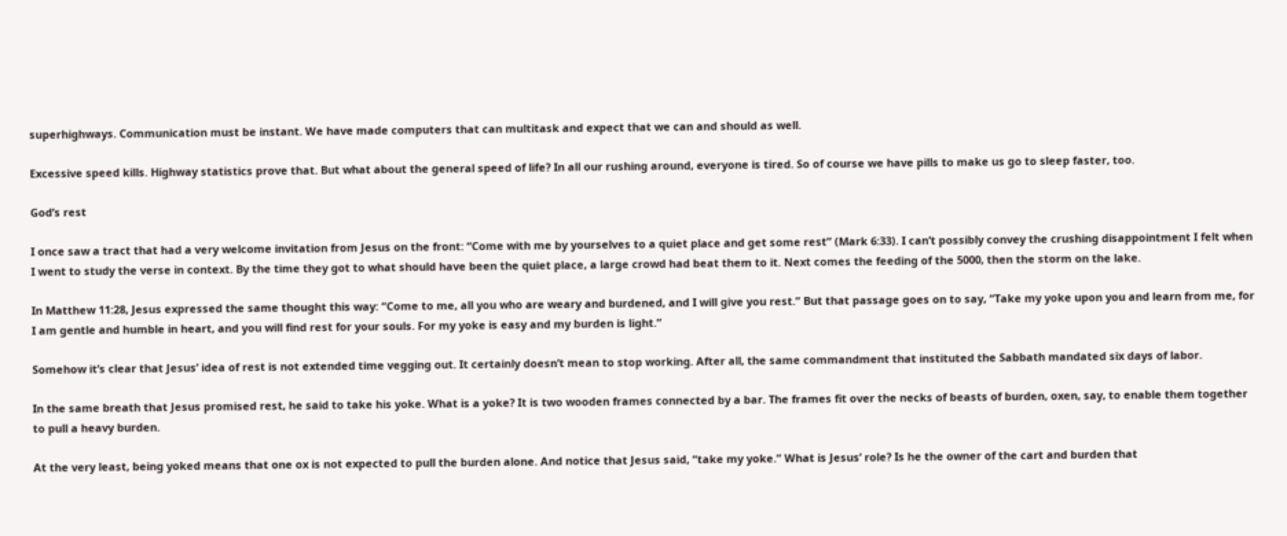superhighways. Communication must be instant. We have made computers that can multitask and expect that we can and should as well.

Excessive speed kills. Highway statistics prove that. But what about the general speed of life? In all our rushing around, everyone is tired. So of course we have pills to make us go to sleep faster, too.

God’s rest

I once saw a tract that had a very welcome invitation from Jesus on the front: “Come with me by yourselves to a quiet place and get some rest” (Mark 6:33). I can’t possibly convey the crushing disappointment I felt when I went to study the verse in context. By the time they got to what should have been the quiet place, a large crowd had beat them to it. Next comes the feeding of the 5000, then the storm on the lake.

In Matthew 11:28, Jesus expressed the same thought this way: “Come to me, all you who are weary and burdened, and I will give you rest.” But that passage goes on to say, “Take my yoke upon you and learn from me, for I am gentle and humble in heart, and you will find rest for your souls. For my yoke is easy and my burden is light.”

Somehow it’s clear that Jesus’ idea of rest is not extended time vegging out. It certainly doesn’t mean to stop working. After all, the same commandment that instituted the Sabbath mandated six days of labor.

In the same breath that Jesus promised rest, he said to take his yoke. What is a yoke? It is two wooden frames connected by a bar. The frames fit over the necks of beasts of burden, oxen, say, to enable them together to pull a heavy burden.

At the very least, being yoked means that one ox is not expected to pull the burden alone. And notice that Jesus said, “take my yoke.” What is Jesus’ role? Is he the owner of the cart and burden that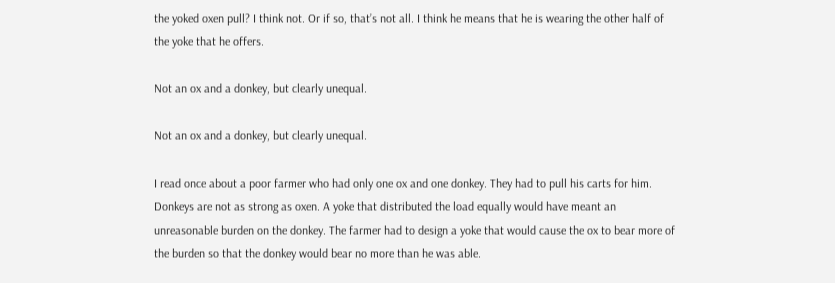the yoked oxen pull? I think not. Or if so, that’s not all. I think he means that he is wearing the other half of the yoke that he offers.

Not an ox and a donkey, but clearly unequal.

Not an ox and a donkey, but clearly unequal.

I read once about a poor farmer who had only one ox and one donkey. They had to pull his carts for him. Donkeys are not as strong as oxen. A yoke that distributed the load equally would have meant an unreasonable burden on the donkey. The farmer had to design a yoke that would cause the ox to bear more of the burden so that the donkey would bear no more than he was able.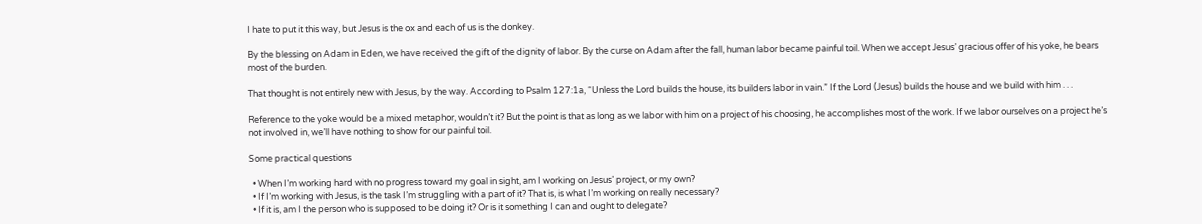I hate to put it this way, but Jesus is the ox and each of us is the donkey.

By the blessing on Adam in Eden, we have received the gift of the dignity of labor. By the curse on Adam after the fall, human labor became painful toil. When we accept Jesus’ gracious offer of his yoke, he bears most of the burden.

That thought is not entirely new with Jesus, by the way. According to Psalm 127:1a, “Unless the Lord builds the house, its builders labor in vain.” If the Lord (Jesus) builds the house and we build with him . . .

Reference to the yoke would be a mixed metaphor, wouldn’t it? But the point is that as long as we labor with him on a project of his choosing, he accomplishes most of the work. If we labor ourselves on a project he’s not involved in, we’ll have nothing to show for our painful toil.

Some practical questions

  • When I’m working hard with no progress toward my goal in sight, am I working on Jesus’ project, or my own?
  • If I’m working with Jesus, is the task I’m struggling with a part of it? That is, is what I’m working on really necessary?
  • If it is, am I the person who is supposed to be doing it? Or is it something I can and ought to delegate?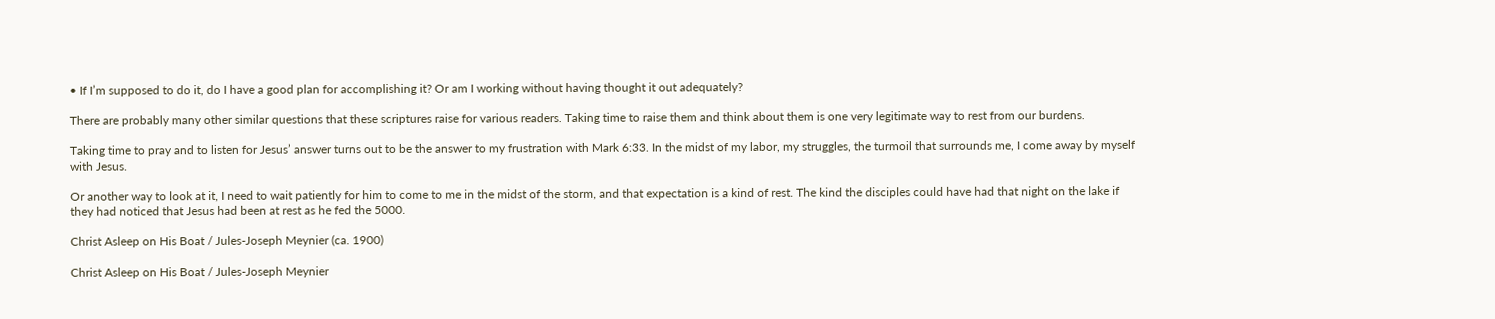• If I’m supposed to do it, do I have a good plan for accomplishing it? Or am I working without having thought it out adequately?

There are probably many other similar questions that these scriptures raise for various readers. Taking time to raise them and think about them is one very legitimate way to rest from our burdens.

Taking time to pray and to listen for Jesus’ answer turns out to be the answer to my frustration with Mark 6:33. In the midst of my labor, my struggles, the turmoil that surrounds me, I come away by myself with Jesus.

Or another way to look at it, I need to wait patiently for him to come to me in the midst of the storm, and that expectation is a kind of rest. The kind the disciples could have had that night on the lake if they had noticed that Jesus had been at rest as he fed the 5000.

Christ Asleep on His Boat / Jules-Joseph Meynier (ca. 1900)

Christ Asleep on His Boat / Jules-Joseph Meynier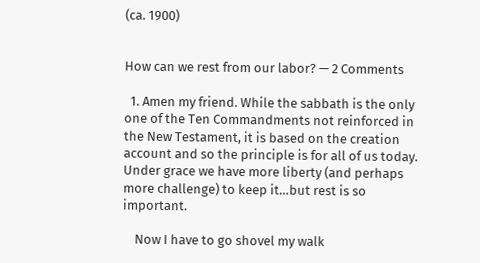(ca. 1900)


How can we rest from our labor? — 2 Comments

  1. Amen my friend. While the sabbath is the only one of the Ten Commandments not reinforced in the New Testament, it is based on the creation account and so the principle is for all of us today. Under grace we have more liberty (and perhaps more challenge) to keep it…but rest is so important.

    Now I have to go shovel my walk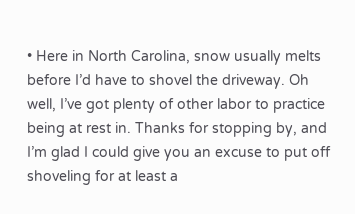• Here in North Carolina, snow usually melts before I’d have to shovel the driveway. Oh well, I’ve got plenty of other labor to practice being at rest in. Thanks for stopping by, and I’m glad I could give you an excuse to put off shoveling for at least a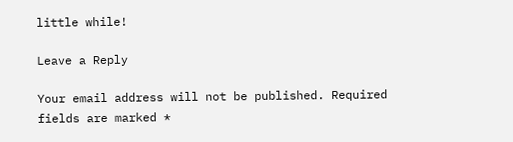little while!

Leave a Reply

Your email address will not be published. Required fields are marked *